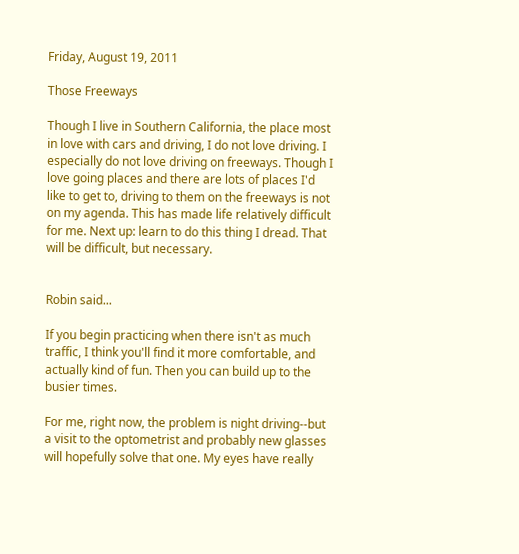Friday, August 19, 2011

Those Freeways

Though I live in Southern California, the place most in love with cars and driving, I do not love driving. I especially do not love driving on freeways. Though I love going places and there are lots of places I'd like to get to, driving to them on the freeways is not on my agenda. This has made life relatively difficult for me. Next up: learn to do this thing I dread. That will be difficult, but necessary.


Robin said...

If you begin practicing when there isn't as much traffic, I think you'll find it more comfortable, and actually kind of fun. Then you can build up to the busier times.

For me, right now, the problem is night driving--but a visit to the optometrist and probably new glasses will hopefully solve that one. My eyes have really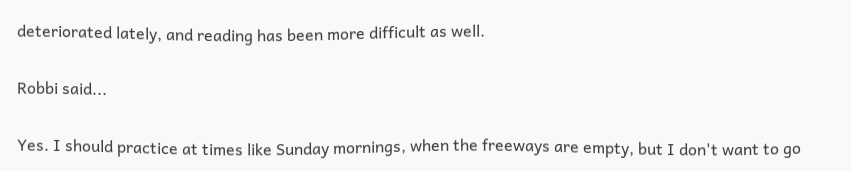deteriorated lately, and reading has been more difficult as well.

Robbi said...

Yes. I should practice at times like Sunday mornings, when the freeways are empty, but I don't want to go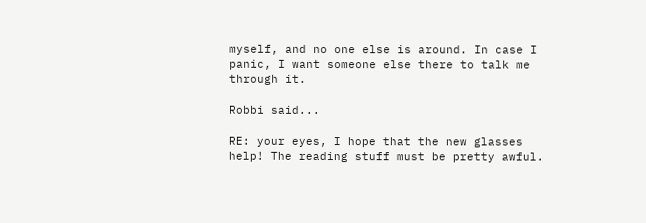myself, and no one else is around. In case I panic, I want someone else there to talk me through it.

Robbi said...

RE: your eyes, I hope that the new glasses help! The reading stuff must be pretty awful.